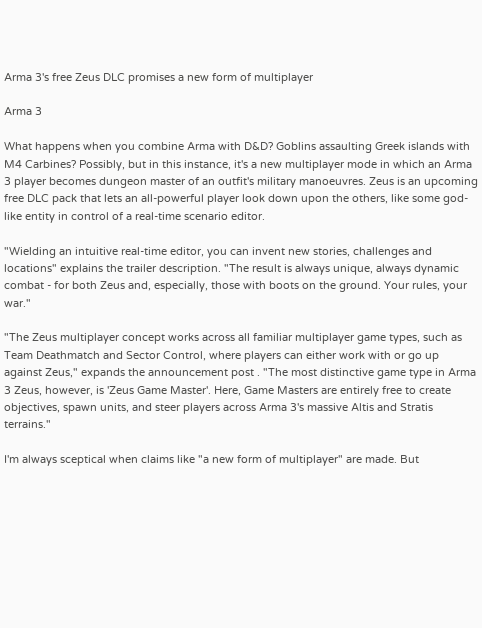Arma 3's free Zeus DLC promises a new form of multiplayer

Arma 3

What happens when you combine Arma with D&D? Goblins assaulting Greek islands with M4 Carbines? Possibly, but in this instance, it's a new multiplayer mode in which an Arma 3 player becomes dungeon master of an outfit's military manoeuvres. Zeus is an upcoming free DLC pack that lets an all-powerful player look down upon the others, like some god-like entity in control of a real-time scenario editor.

"Wielding an intuitive real-time editor, you can invent new stories, challenges and locations" explains the trailer description. "The result is always unique, always dynamic combat - for both Zeus and, especially, those with boots on the ground. Your rules, your war."

"The Zeus multiplayer concept works across all familiar multiplayer game types, such as Team Deathmatch and Sector Control, where players can either work with or go up against Zeus," expands the announcement post . "The most distinctive game type in Arma 3 Zeus, however, is 'Zeus Game Master'. Here, Game Masters are entirely free to create objectives, spawn units, and steer players across Arma 3's massive Altis and Stratis terrains."

I'm always sceptical when claims like "a new form of multiplayer" are made. But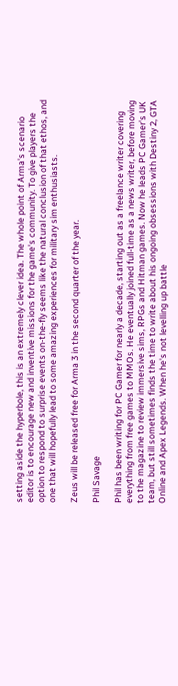setting aside the hyperbole, this is an extremely clever idea. The whole point of Arma's scenario editor is to encourage new and inventive missions for the game's community. To give players the option to respond to surprise events on-the-fly seems like the natural conclusion of that ethos, and one that will hopefully lead to some amazing experiences for military sim enthusiasts.

Zeus will be released free for Arma 3 in the second quarter of the year.

Phil Savage

Phil has been writing for PC Gamer for nearly a decade, starting out as a freelance writer covering everything from free games to MMOs. He eventually joined full-time as a news writer, before moving to the magazine to review immersive sims, RPGs and Hitman games. Now he leads PC Gamer's UK team, but still sometimes finds the time to write about his ongoing obsessions with Destiny 2, GTA Online and Apex Legends. When he's not levelling up battle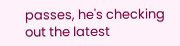passes, he's checking out the latest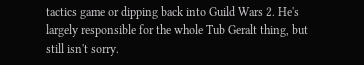tactics game or dipping back into Guild Wars 2. He's largely responsible for the whole Tub Geralt thing, but still isn't sorry.